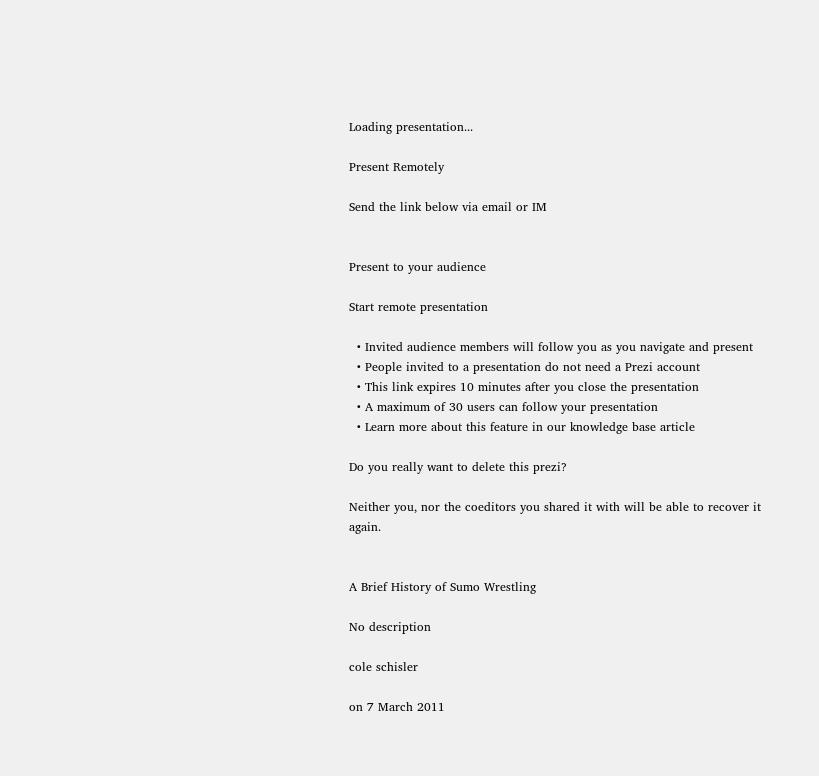Loading presentation...

Present Remotely

Send the link below via email or IM


Present to your audience

Start remote presentation

  • Invited audience members will follow you as you navigate and present
  • People invited to a presentation do not need a Prezi account
  • This link expires 10 minutes after you close the presentation
  • A maximum of 30 users can follow your presentation
  • Learn more about this feature in our knowledge base article

Do you really want to delete this prezi?

Neither you, nor the coeditors you shared it with will be able to recover it again.


A Brief History of Sumo Wrestling

No description

cole schisler

on 7 March 2011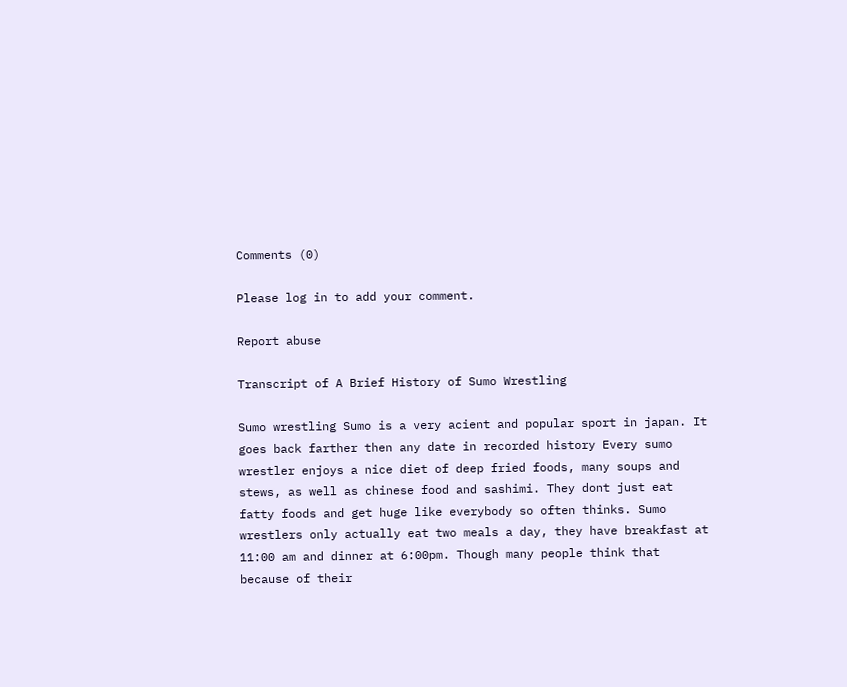Comments (0)

Please log in to add your comment.

Report abuse

Transcript of A Brief History of Sumo Wrestling

Sumo wrestling Sumo is a very acient and popular sport in japan. It goes back farther then any date in recorded history Every sumo wrestler enjoys a nice diet of deep fried foods, many soups and stews, as well as chinese food and sashimi. They dont just eat fatty foods and get huge like everybody so often thinks. Sumo wrestlers only actually eat two meals a day, they have breakfast at 11:00 am and dinner at 6:00pm. Though many people think that because of their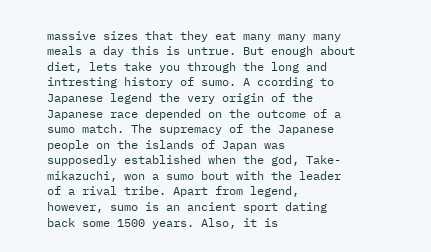massive sizes that they eat many many many meals a day this is untrue. But enough about diet, lets take you through the long and intresting history of sumo. A ccording to Japanese legend the very origin of the Japanese race depended on the outcome of a sumo match. The supremacy of the Japanese people on the islands of Japan was supposedly established when the god, Take-mikazuchi, won a sumo bout with the leader of a rival tribe. Apart from legend, however, sumo is an ancient sport dating back some 1500 years. Also, it is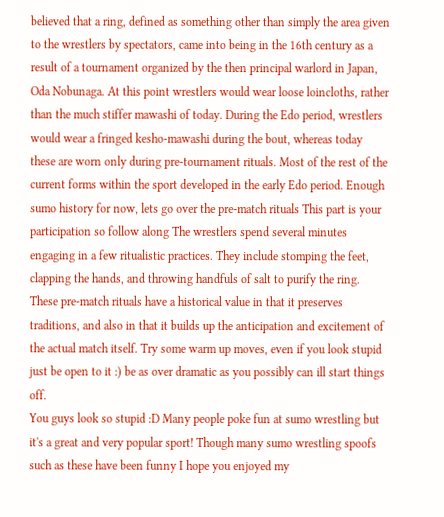believed that a ring, defined as something other than simply the area given to the wrestlers by spectators, came into being in the 16th century as a result of a tournament organized by the then principal warlord in Japan, Oda Nobunaga. At this point wrestlers would wear loose loincloths, rather than the much stiffer mawashi of today. During the Edo period, wrestlers would wear a fringed kesho-mawashi during the bout, whereas today these are worn only during pre-tournament rituals. Most of the rest of the current forms within the sport developed in the early Edo period. Enough sumo history for now, lets go over the pre-match rituals This part is your participation so follow along The wrestlers spend several minutes engaging in a few ritualistic practices. They include stomping the feet, clapping the hands, and throwing handfuls of salt to purify the ring. These pre-match rituals have a historical value in that it preserves traditions, and also in that it builds up the anticipation and excitement of the actual match itself. Try some warm up moves, even if you look stupid just be open to it :) be as over dramatic as you possibly can ill start things off.
You guys look so stupid :D Many people poke fun at sumo wrestling but it's a great and very popular sport! Though many sumo wrestling spoofs such as these have been funny I hope you enjoyed my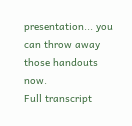presentation... you can throw away those handouts now.
Full transcript